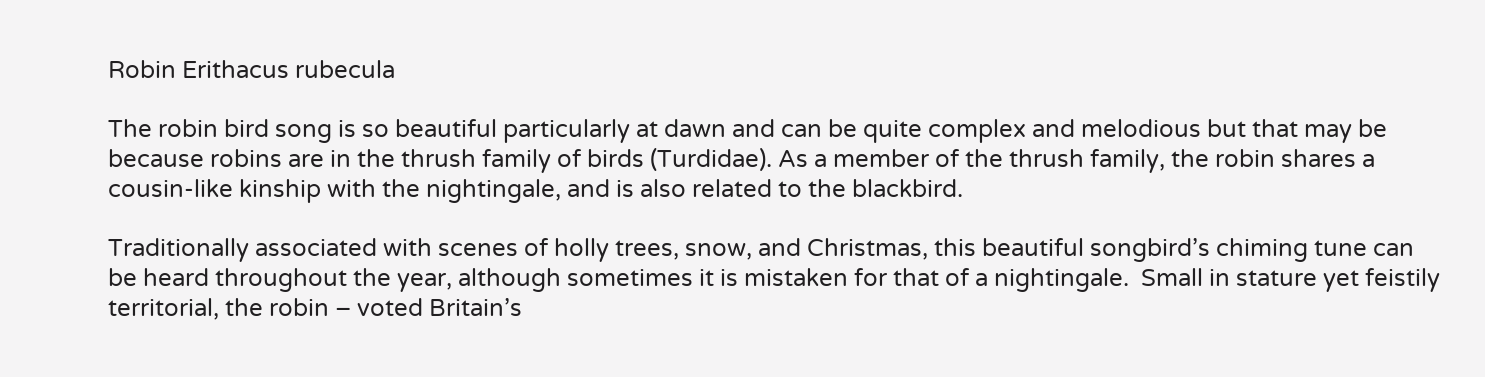Robin Erithacus rubecula

The robin bird song is so beautiful particularly at dawn and can be quite complex and melodious but that may be because robins are in the thrush family of birds (Turdidae). As a member of the thrush family, the robin shares a cousin-like kinship with the nightingale, and is also related to the blackbird.

Traditionally associated with scenes of holly trees, snow, and Christmas, this beautiful songbird’s chiming tune can be heard throughout the year, although sometimes it is mistaken for that of a nightingale.  Small in stature yet feistily territorial, the robin – voted Britain’s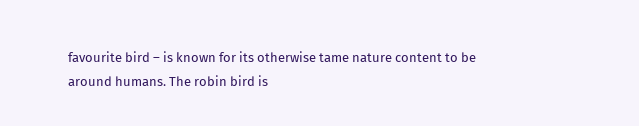favourite bird – is known for its otherwise tame nature content to be around humans. The robin bird is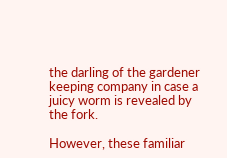the darling of the gardener keeping company in case a juicy worm is revealed by the fork.

However, these familiar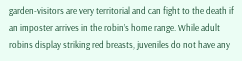garden-visitors are very territorial and can fight to the death if an imposter arrives in the robin’s home range. While adult robins display striking red breasts, juveniles do not have any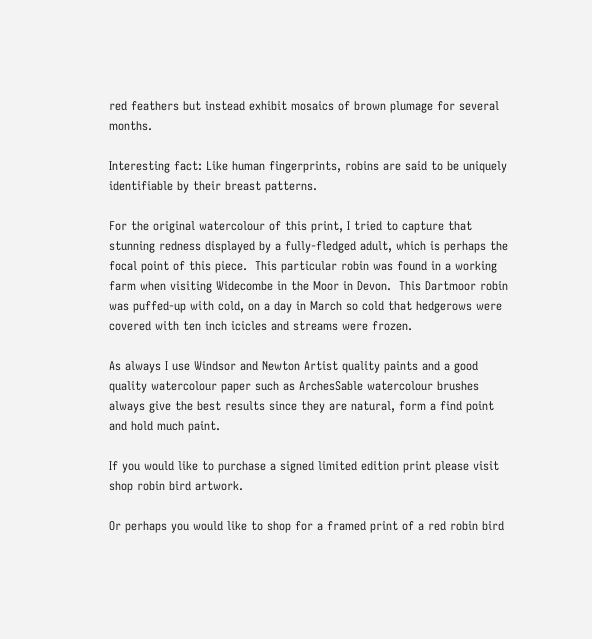red feathers but instead exhibit mosaics of brown plumage for several months.

Interesting fact: Like human fingerprints, robins are said to be uniquely identifiable by their breast patterns.

For the original watercolour of this print, I tried to capture that stunning redness displayed by a fully-fledged adult, which is perhaps the focal point of this piece.  This particular robin was found in a working farm when visiting Widecombe in the Moor in Devon.  This Dartmoor robin was puffed-up with cold, on a day in March so cold that hedgerows were covered with ten inch icicles and streams were frozen.

As always I use Windsor and Newton Artist quality paints and a good quality watercolour paper such as ArchesSable watercolour brushes always give the best results since they are natural, form a find point and hold much paint.

If you would like to purchase a signed limited edition print please visit shop robin bird artwork.

Or perhaps you would like to shop for a framed print of a red robin bird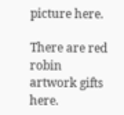picture here.

There are red robin artwork gifts here.